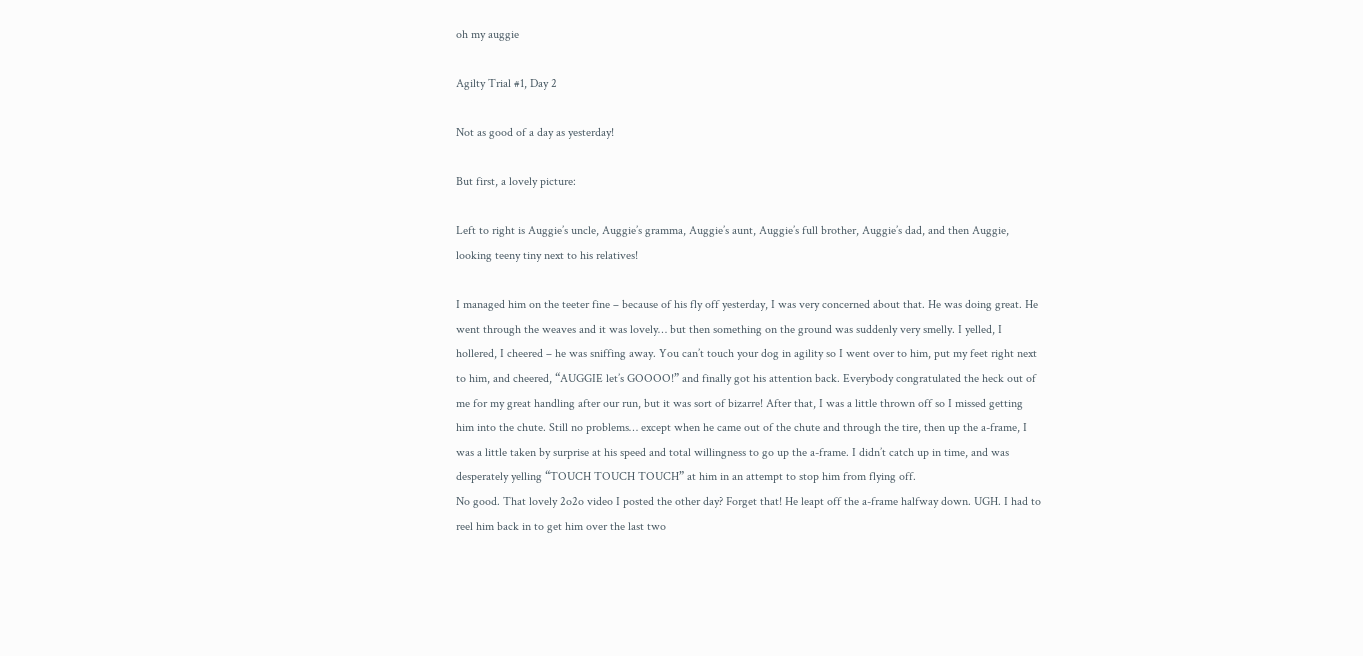oh my auggie

Agilty Trial #1, Day 2

Not as good of a day as yesterday!

But first, a lovely picture:

Left to right is Auggie’s uncle, Auggie’s gramma, Auggie’s aunt, Auggie’s full brother, Auggie’s dad, and then Auggie, looking teeny tiny next to his relatives!

I managed him on the teeter fine – because of his fly off yesterday, I was very concerned about that. He was doing great. He went through the weaves and it was lovely… but then something on the ground was suddenly very smelly. I yelled, I hollered, I cheered – he was sniffing away. You can’t touch your dog in agility so I went over to him, put my feet right next to him, and cheered, “AUGGIE let’s GOOOO!” and finally got his attention back. Everybody congratulated the heck out of me for my great handling after our run, but it was sort of bizarre! After that, I was a little thrown off so I missed getting him into the chute. Still no problems… except when he came out of the chute and through the tire, then up the a-frame, I was a little taken by surprise at his speed and total willingness to go up the a-frame. I didn’t catch up in time, and was desperately yelling “TOUCH TOUCH TOUCH” at him in an attempt to stop him from flying off.
No good. That lovely 2o2o video I posted the other day? Forget that! He leapt off the a-frame halfway down. UGH. I had to reel him back in to get him over the last two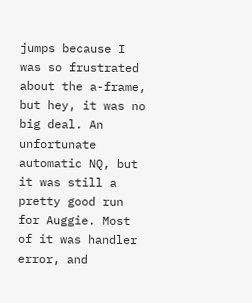jumps because I was so frustrated about the a-frame, but hey, it was no big deal. An unfortunate automatic NQ, but it was still a pretty good run for Auggie. Most of it was handler error, and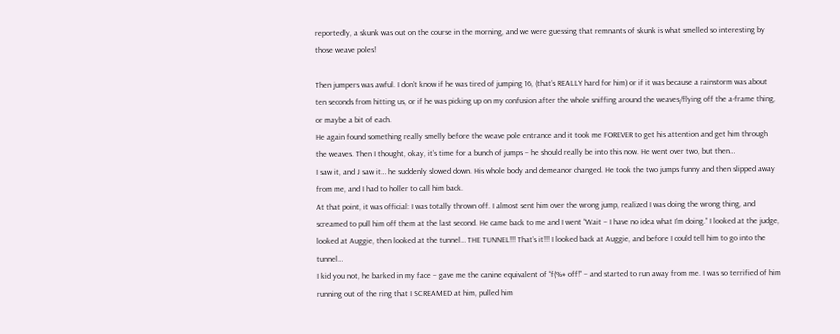reportedly, a skunk was out on the course in the morning, and we were guessing that remnants of skunk is what smelled so interesting by those weave poles!

Then jumpers was awful. I don’t know if he was tired of jumping 16, (that’s REALLY hard for him) or if it was because a rainstorm was about ten seconds from hitting us, or if he was picking up on my confusion after the whole sniffing around the weaves/flying off the a-frame thing, or maybe a bit of each.
He again found something really smelly before the weave pole entrance and it took me FOREVER to get his attention and get him through the weaves. Then I thought, okay, it’s time for a bunch of jumps – he should really be into this now. He went over two, but then…
I saw it, and J saw it… he suddenly slowed down. His whole body and demeanor changed. He took the two jumps funny and then slipped away from me, and I had to holler to call him back.
At that point, it was official: I was totally thrown off. I almost sent him over the wrong jump, realized I was doing the wrong thing, and screamed to pull him off them at the last second. He came back to me and I went “Wait – I have no idea what I’m doing.” I looked at the judge, looked at Auggie, then looked at the tunnel… THE TUNNEL!!! That’s it!!! I looked back at Auggie, and before I could tell him to go into the tunnel…
I kid you not, he barked in my face – gave me the canine equivalent of “f(%# off!” – and started to run away from me. I was so terrified of him running out of the ring that I SCREAMED at him, pulled him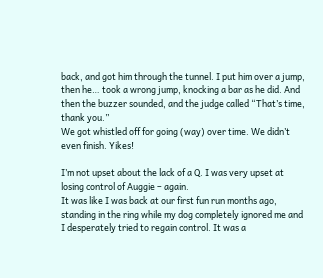back, and got him through the tunnel. I put him over a jump, then he… took a wrong jump, knocking a bar as he did. And then the buzzer sounded, and the judge called “That’s time, thank you.”
We got whistled off for going (way) over time. We didn’t even finish. Yikes!

I’m not upset about the lack of a Q. I was very upset at losing control of Auggie – again.
It was like I was back at our first fun run months ago, standing in the ring while my dog completely ignored me and I desperately tried to regain control. It was a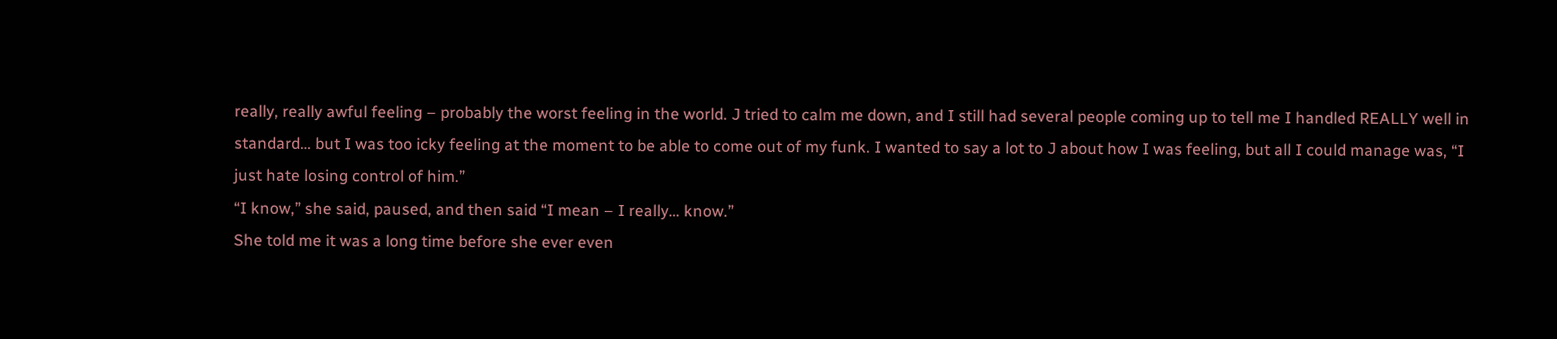really, really awful feeling – probably the worst feeling in the world. J tried to calm me down, and I still had several people coming up to tell me I handled REALLY well in standard… but I was too icky feeling at the moment to be able to come out of my funk. I wanted to say a lot to J about how I was feeling, but all I could manage was, “I just hate losing control of him.”
“I know,” she said, paused, and then said “I mean – I really… know.”
She told me it was a long time before she ever even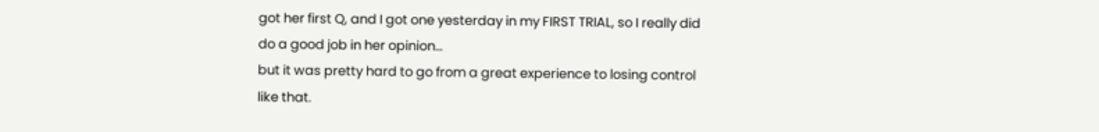got her first Q, and I got one yesterday in my FIRST TRIAL, so I really did do a good job in her opinion…
but it was pretty hard to go from a great experience to losing control like that.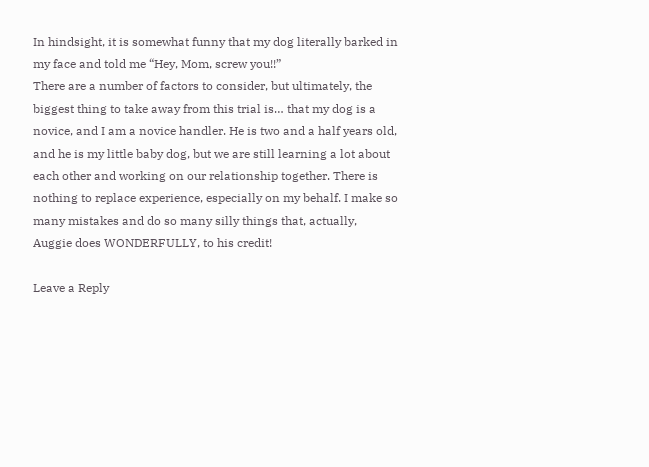In hindsight, it is somewhat funny that my dog literally barked in my face and told me “Hey, Mom, screw you!!”
There are a number of factors to consider, but ultimately, the biggest thing to take away from this trial is… that my dog is a novice, and I am a novice handler. He is two and a half years old, and he is my little baby dog, but we are still learning a lot about each other and working on our relationship together. There is nothing to replace experience, especially on my behalf. I make so many mistakes and do so many silly things that, actually, Auggie does WONDERFULLY, to his credit!

Leave a Reply